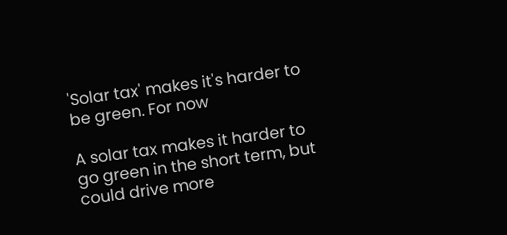'Solar tax' makes it's harder to be green. For now

A solar tax makes it harder to go green in the short term, but could drive more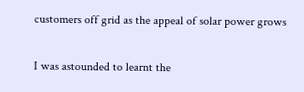customers off grid as the appeal of solar power grows

I was astounded to learnt the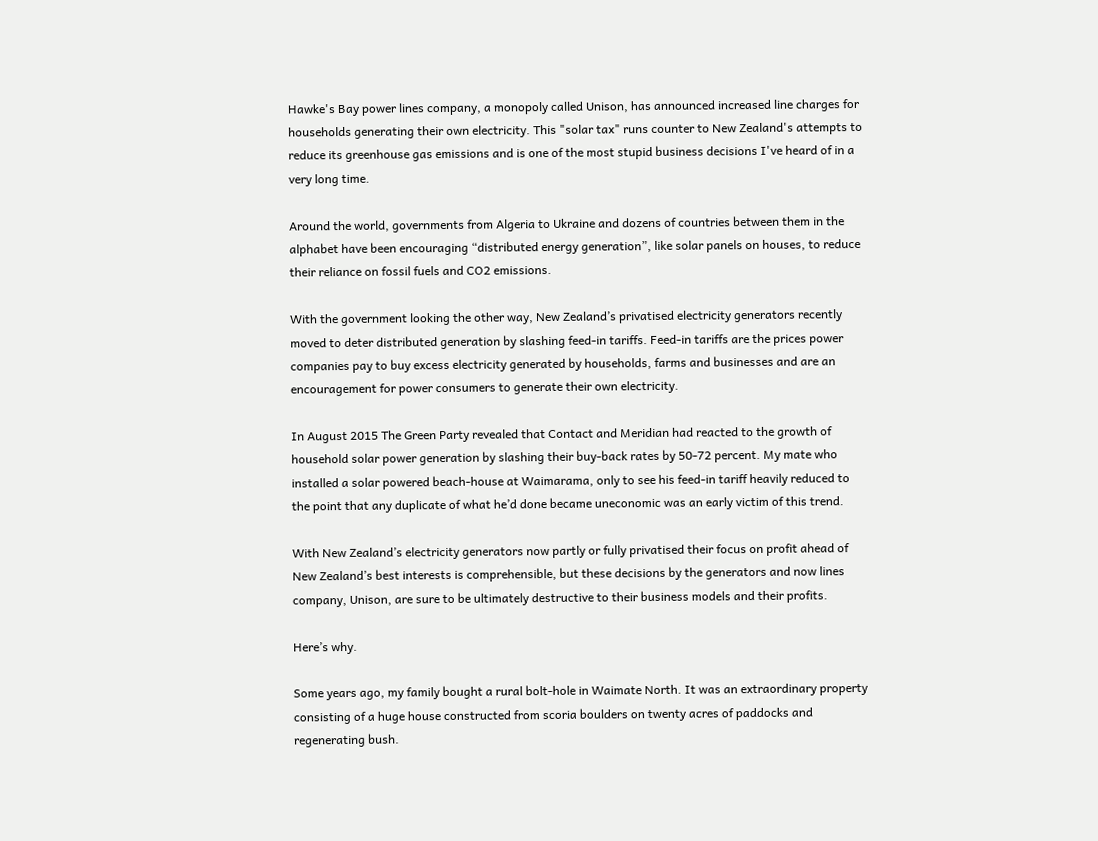Hawke's Bay power lines company, a monopoly called Unison, has announced increased line charges for households generating their own electricity. This "solar tax" runs counter to New Zealand's attempts to reduce its greenhouse gas emissions and is one of the most stupid business decisions I've heard of in a very long time.

Around the world, governments from Algeria to Ukraine and dozens of countries between them in the alphabet have been encouraging “distributed energy generation”, like solar panels on houses, to reduce their reliance on fossil fuels and CO2 emissions.

With the government looking the other way, New Zealand’s privatised electricity generators recently moved to deter distributed generation by slashing feed-in tariffs. Feed-in tariffs are the prices power companies pay to buy excess electricity generated by households, farms and businesses and are an encouragement for power consumers to generate their own electricity.

In August 2015 The Green Party revealed that Contact and Meridian had reacted to the growth of household solar power generation by slashing their buy-back rates by 50-72 percent. My mate who installed a solar powered beach-house at Waimarama, only to see his feed-in tariff heavily reduced to the point that any duplicate of what he’d done became uneconomic was an early victim of this trend.

With New Zealand’s electricity generators now partly or fully privatised their focus on profit ahead of New Zealand’s best interests is comprehensible, but these decisions by the generators and now lines company, Unison, are sure to be ultimately destructive to their business models and their profits.

Here’s why.

Some years ago, my family bought a rural bolt-hole in Waimate North. It was an extraordinary property consisting of a huge house constructed from scoria boulders on twenty acres of paddocks and regenerating bush.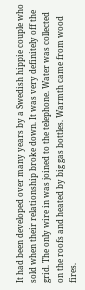It had been developed over many years by a Swedish hippie couple who sold when their relationship broke down. It was very definitely off the grid. The only wire in was joined to the telephone. Water was collected on the roofs and heated by big gas bottles. Warmth came from wood fires.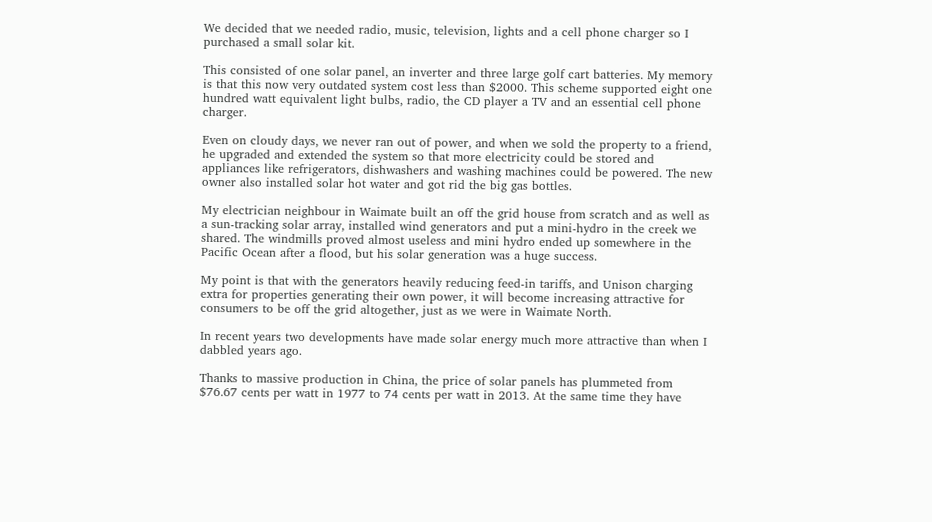We decided that we needed radio, music, television, lights and a cell phone charger so I purchased a small solar kit.

This consisted of one solar panel, an inverter and three large golf cart batteries. My memory is that this now very outdated system cost less than $2000. This scheme supported eight one hundred watt equivalent light bulbs, radio, the CD player a TV and an essential cell phone charger.

Even on cloudy days, we never ran out of power, and when we sold the property to a friend, he upgraded and extended the system so that more electricity could be stored and appliances like refrigerators, dishwashers and washing machines could be powered. The new owner also installed solar hot water and got rid the big gas bottles.

My electrician neighbour in Waimate built an off the grid house from scratch and as well as a sun-tracking solar array, installed wind generators and put a mini-hydro in the creek we shared. The windmills proved almost useless and mini hydro ended up somewhere in the Pacific Ocean after a flood, but his solar generation was a huge success.

My point is that with the generators heavily reducing feed-in tariffs, and Unison charging extra for properties generating their own power, it will become increasing attractive for consumers to be off the grid altogether, just as we were in Waimate North.

In recent years two developments have made solar energy much more attractive than when I dabbled years ago.

Thanks to massive production in China, the price of solar panels has plummeted from $76.67 cents per watt in 1977 to 74 cents per watt in 2013. At the same time they have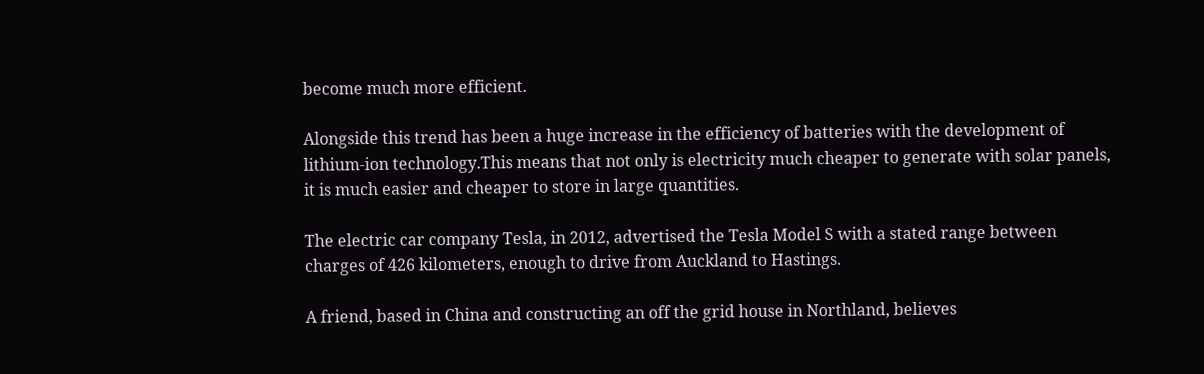become much more efficient.

Alongside this trend has been a huge increase in the efficiency of batteries with the development of lithium-ion technology.This means that not only is electricity much cheaper to generate with solar panels, it is much easier and cheaper to store in large quantities.

The electric car company Tesla, in 2012, advertised the Tesla Model S with a stated range between charges of 426 kilometers, enough to drive from Auckland to Hastings.

A friend, based in China and constructing an off the grid house in Northland, believes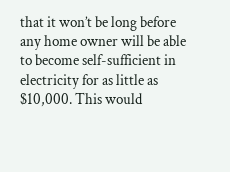that it won’t be long before any home owner will be able to become self-sufficient in electricity for as little as $10,000. This would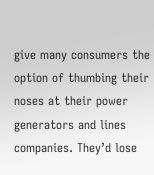give many consumers the option of thumbing their noses at their power generators and lines companies. They’d lose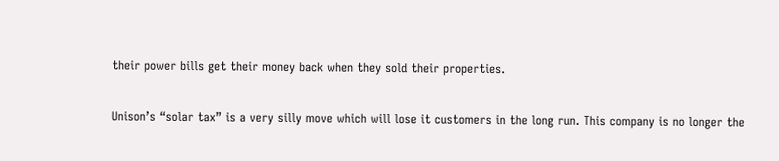their power bills get their money back when they sold their properties.

Unison’s “solar tax” is a very silly move which will lose it customers in the long run. This company is no longer the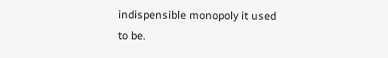indispensible monopoly it used to be.